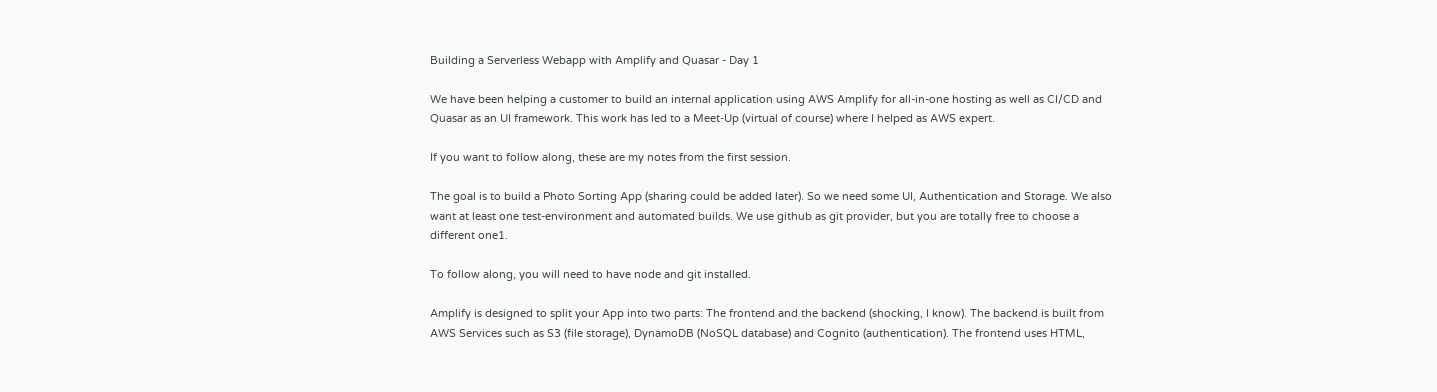Building a Serverless Webapp with Amplify and Quasar - Day 1

We have been helping a customer to build an internal application using AWS Amplify for all-in-one hosting as well as CI/CD and Quasar as an UI framework. This work has led to a Meet-Up (virtual of course) where I helped as AWS expert.

If you want to follow along, these are my notes from the first session.

The goal is to build a Photo Sorting App (sharing could be added later). So we need some UI, Authentication and Storage. We also want at least one test-environment and automated builds. We use github as git provider, but you are totally free to choose a different one1.

To follow along, you will need to have node and git installed.

Amplify is designed to split your App into two parts: The frontend and the backend (shocking, I know). The backend is built from AWS Services such as S3 (file storage), DynamoDB (NoSQL database) and Cognito (authentication). The frontend uses HTML,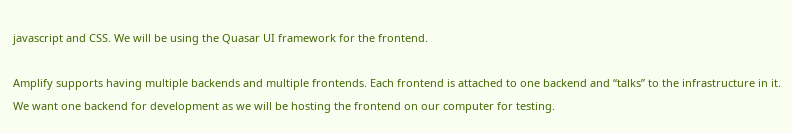javascript and CSS. We will be using the Quasar UI framework for the frontend.

Amplify supports having multiple backends and multiple frontends. Each frontend is attached to one backend and “talks” to the infrastructure in it. We want one backend for development as we will be hosting the frontend on our computer for testing.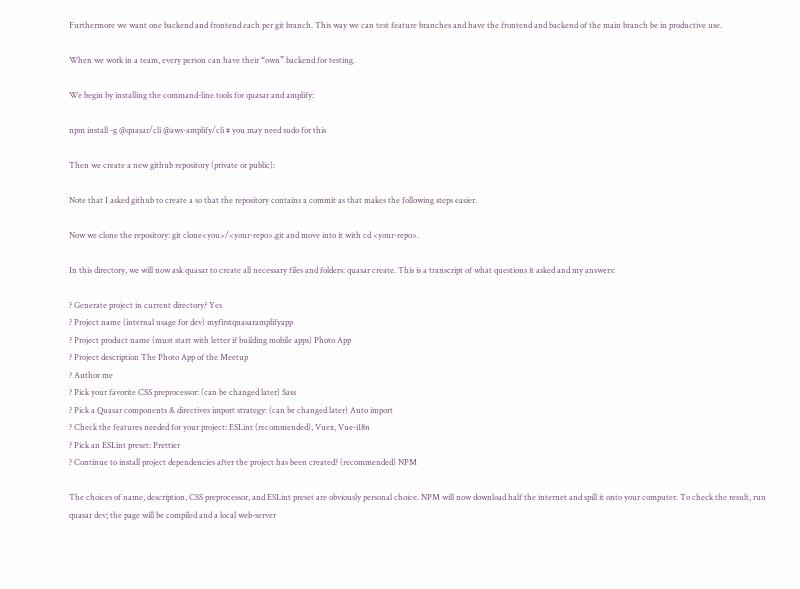Furthermore we want one backend and frontend each per git branch. This way we can test feature branches and have the frontend and backend of the main branch be in productive use.

When we work in a team, every person can have their “own” backend for testing.

We begin by installing the command-line tools for quasar and amplify:

npm install -g @quasar/cli @aws-amplify/cli # you may need sudo for this

Then we create a new github repository (private or public):

Note that I asked github to create a so that the repository contains a commit as that makes the following steps easier.

Now we clone the repository: git clone<you>/<your-repo>.git and move into it with cd <your-repo>.

In this directory, we will now ask quasar to create all necessary files and folders: quasar create. This is a transcript of what questions it asked and my answers:

? Generate project in current directory? Yes
? Project name (internal usage for dev) myfirstquasaramplifyapp
? Project product name (must start with letter if building mobile apps) Photo App
? Project description The Photo App of the Meetup
? Author me
? Pick your favorite CSS preprocessor: (can be changed later) Sass
? Pick a Quasar components & directives import strategy: (can be changed later) Auto import
? Check the features needed for your project: ESLint (recommended), Vuex, Vue-i18n
? Pick an ESLint preset: Prettier
? Continue to install project dependencies after the project has been created? (recommended) NPM

The choices of name, description, CSS preprocessor, and ESLint preset are obviously personal choice. NPM will now download half the internet and spill it onto your computer. To check the result, run quasar dev; the page will be compiled and a local web-server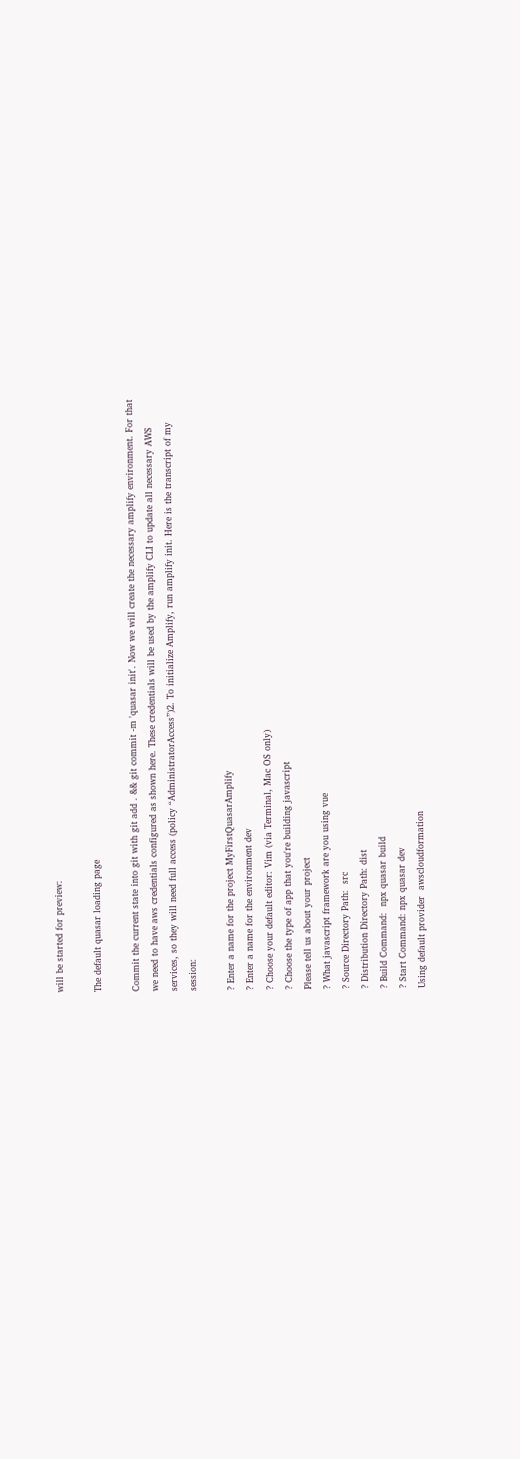will be started for preview:

The default quasar loading page

Commit the current state into git with git add . && git commit -m 'quasar init'. Now we will create the necessary amplify environment. For that we need to have aws credentials configured as shown here. These credentials will be used by the amplify CLI to update all necessary AWS services, so they will need full access (policy “AdministratorAccess”)2. To initialize Amplify, run amplify init. Here is the transcript of my session:

? Enter a name for the project MyFirstQuasarAmplify
? Enter a name for the environment dev
? Choose your default editor: Vim (via Terminal, Mac OS only)
? Choose the type of app that you're building javascript
Please tell us about your project
? What javascript framework are you using vue
? Source Directory Path:  src
? Distribution Directory Path: dist
? Build Command:  npx quasar build
? Start Command: npx quasar dev
Using default provider  awscloudformation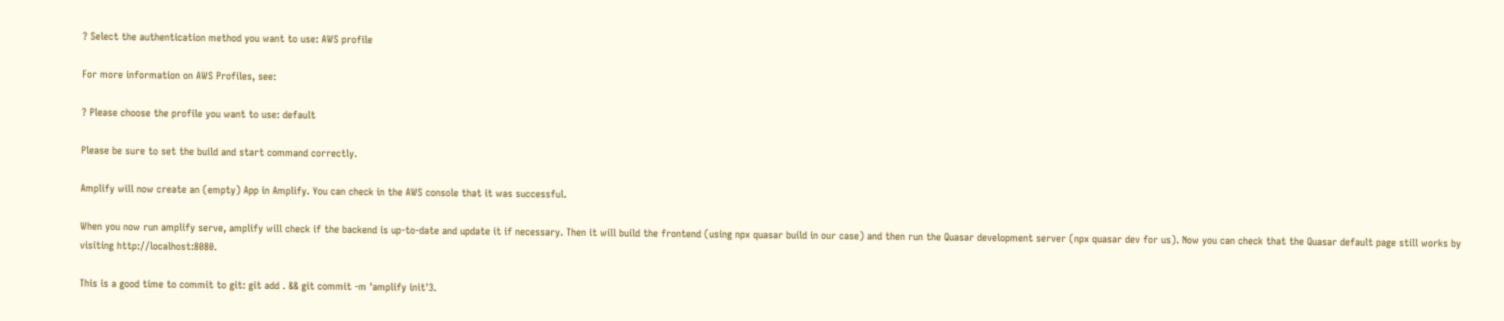? Select the authentication method you want to use: AWS profile

For more information on AWS Profiles, see:

? Please choose the profile you want to use: default

Please be sure to set the build and start command correctly.

Amplify will now create an (empty) App in Amplify. You can check in the AWS console that it was successful.

When you now run amplify serve, amplify will check if the backend is up-to-date and update it if necessary. Then it will build the frontend (using npx quasar build in our case) and then run the Quasar development server (npx quasar dev for us). Now you can check that the Quasar default page still works by visiting http://localhost:8080.

This is a good time to commit to git: git add . && git commit -m 'amplify init'3.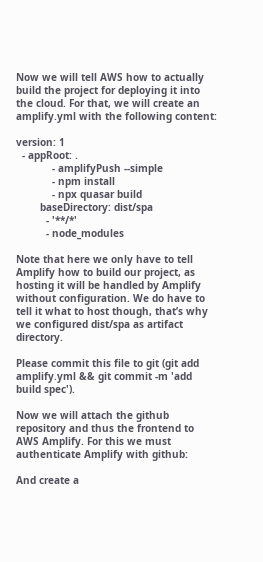Now we will tell AWS how to actually build the project for deploying it into the cloud. For that, we will create an amplify.yml with the following content:

version: 1
  - appRoot: .
            - amplifyPush --simple
            - npm install
            - npx quasar build
        baseDirectory: dist/spa
          - '**/*'
          - node_modules

Note that here we only have to tell Amplify how to build our project, as hosting it will be handled by Amplify without configuration. We do have to tell it what to host though, that’s why we configured dist/spa as artifact directory.

Please commit this file to git (git add amplify.yml && git commit -m 'add build spec').

Now we will attach the github repository and thus the frontend to AWS Amplify. For this we must authenticate Amplify with github:

And create a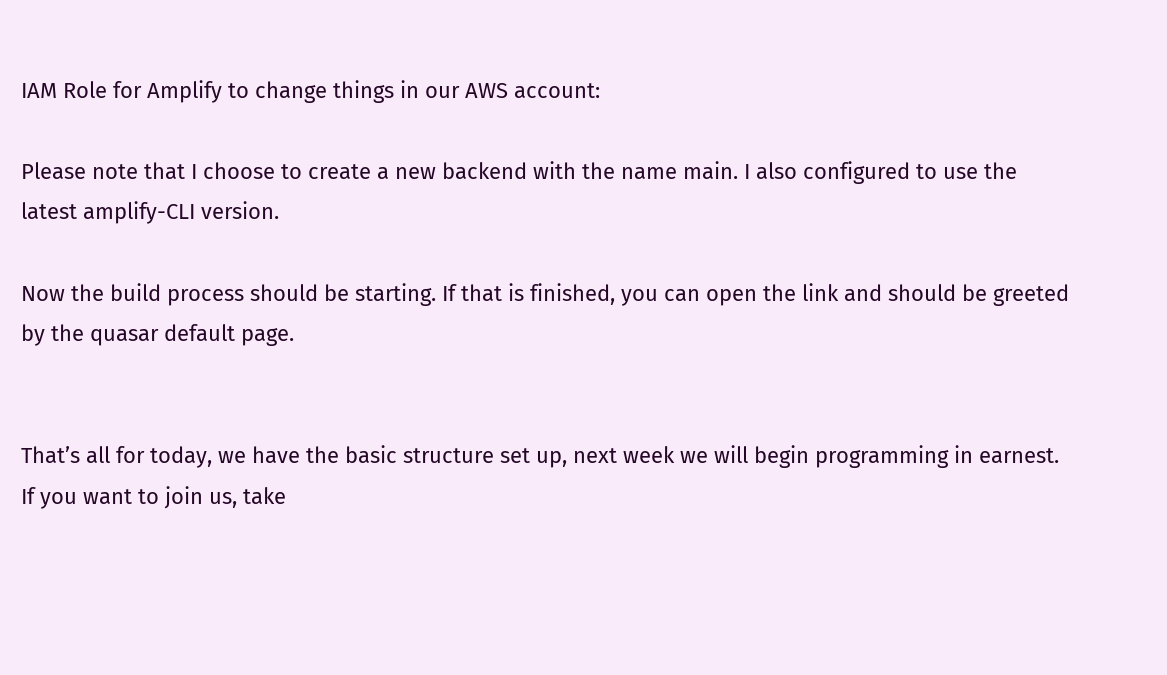IAM Role for Amplify to change things in our AWS account:

Please note that I choose to create a new backend with the name main. I also configured to use the latest amplify-CLI version.

Now the build process should be starting. If that is finished, you can open the link and should be greeted by the quasar default page.


That’s all for today, we have the basic structure set up, next week we will begin programming in earnest. If you want to join us, take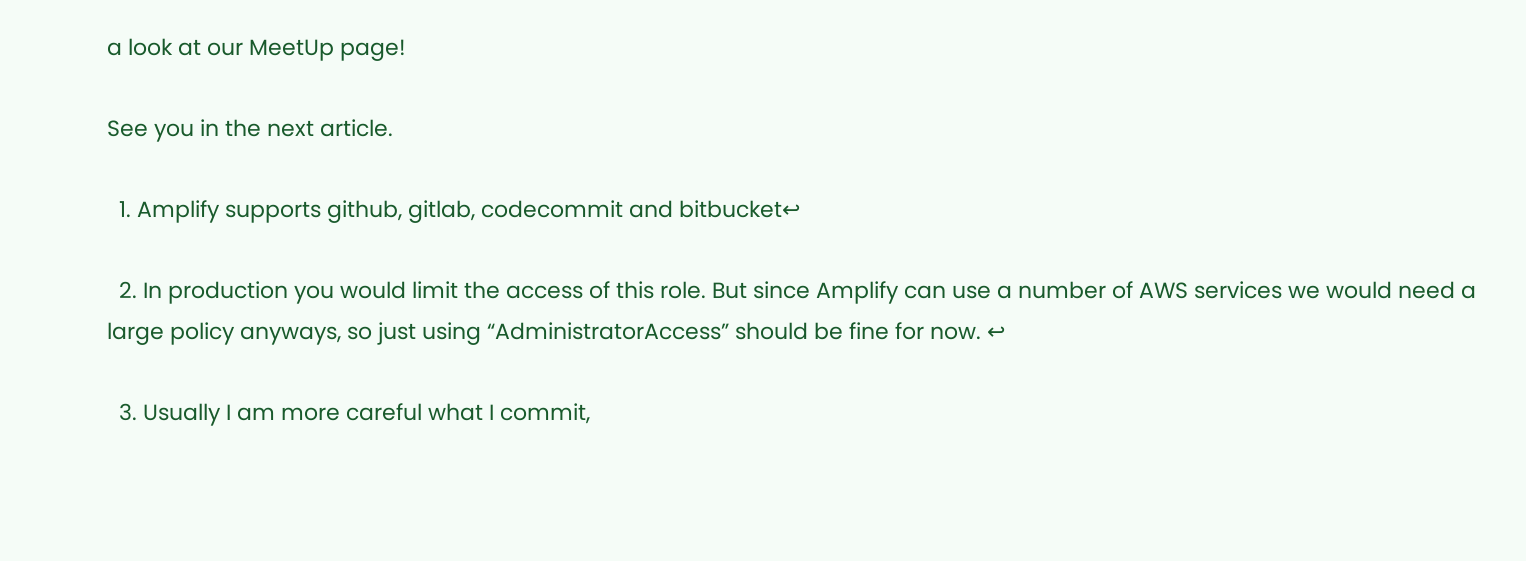a look at our MeetUp page!

See you in the next article.

  1. Amplify supports github, gitlab, codecommit and bitbucket↩

  2. In production you would limit the access of this role. But since Amplify can use a number of AWS services we would need a large policy anyways, so just using “AdministratorAccess” should be fine for now. ↩

  3. Usually I am more careful what I commit,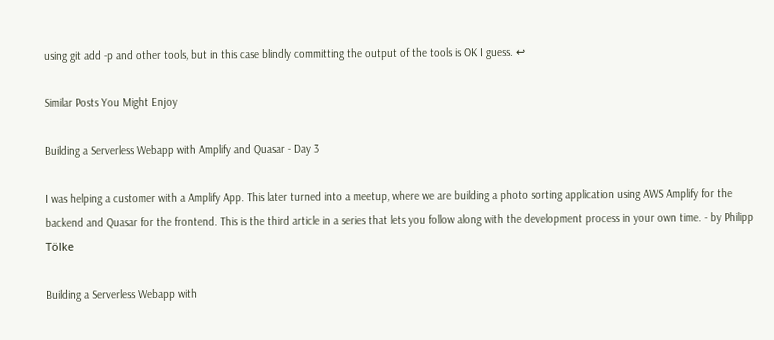using git add -p and other tools, but in this case blindly committing the output of the tools is OK I guess. ↩

Similar Posts You Might Enjoy

Building a Serverless Webapp with Amplify and Quasar - Day 3

I was helping a customer with a Amplify App. This later turned into a meetup, where we are building a photo sorting application using AWS Amplify for the backend and Quasar for the frontend. This is the third article in a series that lets you follow along with the development process in your own time. - by Philipp Tölke

Building a Serverless Webapp with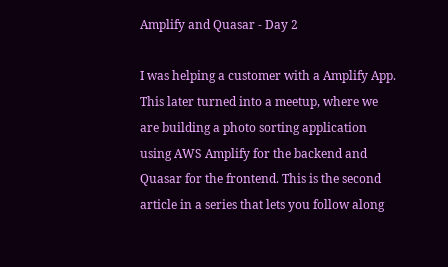Amplify and Quasar - Day 2

I was helping a customer with a Amplify App. This later turned into a meetup, where we are building a photo sorting application using AWS Amplify for the backend and Quasar for the frontend. This is the second article in a series that lets you follow along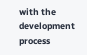with the development process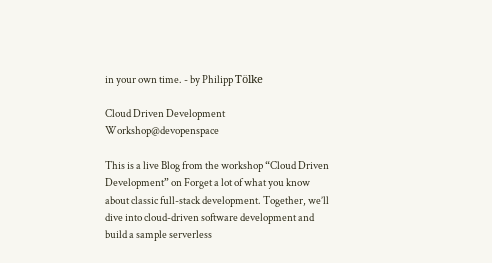in your own time. - by Philipp Tölke

Cloud Driven Development Workshop@devopenspace

This is a live Blog from the workshop “Cloud Driven Development” on Forget a lot of what you know about classic full-stack development. Together, we’ll dive into cloud-driven software development and build a sample serverless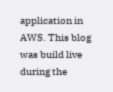application in AWS. This blog was build live during the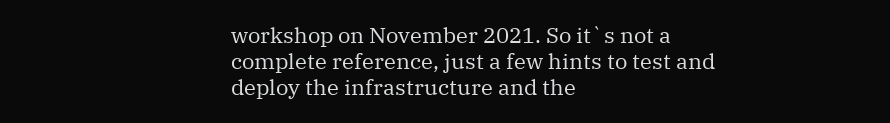workshop on November 2021. So it`s not a complete reference, just a few hints to test and deploy the infrastructure and the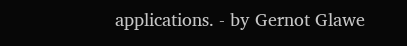applications. - by Gernot Glawe